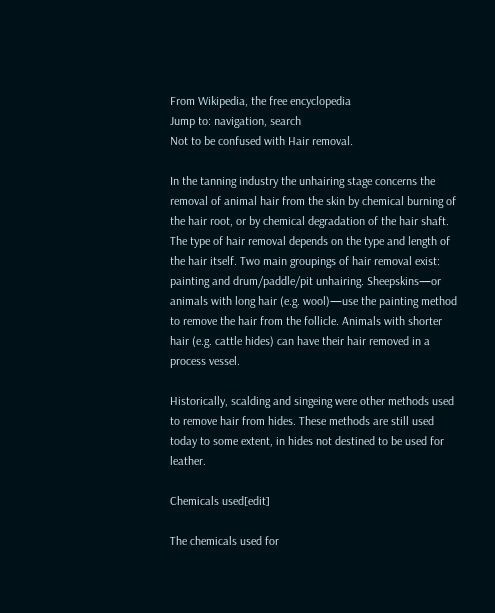From Wikipedia, the free encyclopedia
Jump to: navigation, search
Not to be confused with Hair removal.

In the tanning industry the unhairing stage concerns the removal of animal hair from the skin by chemical burning of the hair root, or by chemical degradation of the hair shaft. The type of hair removal depends on the type and length of the hair itself. Two main groupings of hair removal exist: painting and drum/paddle/pit unhairing. Sheepskins—or animals with long hair (e.g. wool)—use the painting method to remove the hair from the follicle. Animals with shorter hair (e.g. cattle hides) can have their hair removed in a process vessel.

Historically, scalding and singeing were other methods used to remove hair from hides. These methods are still used today to some extent, in hides not destined to be used for leather.

Chemicals used[edit]

The chemicals used for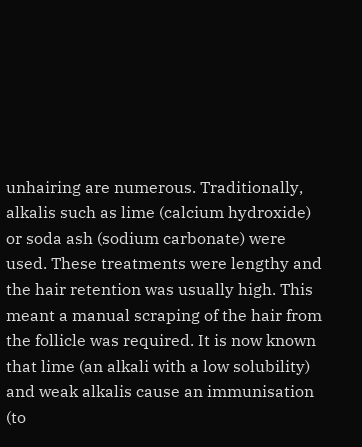unhairing are numerous. Traditionally, alkalis such as lime (calcium hydroxide) or soda ash (sodium carbonate) were used. These treatments were lengthy and the hair retention was usually high. This meant a manual scraping of the hair from the follicle was required. It is now known that lime (an alkali with a low solubility) and weak alkalis cause an immunisation (to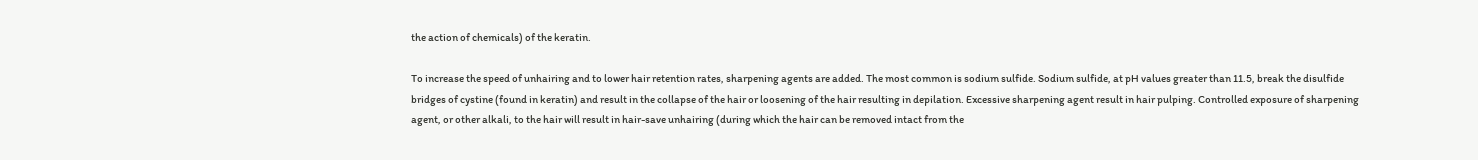the action of chemicals) of the keratin.

To increase the speed of unhairing and to lower hair retention rates, sharpening agents are added. The most common is sodium sulfide. Sodium sulfide, at pH values greater than 11.5, break the disulfide bridges of cystine (found in keratin) and result in the collapse of the hair or loosening of the hair resulting in depilation. Excessive sharpening agent result in hair pulping. Controlled exposure of sharpening agent, or other alkali, to the hair will result in hair-save unhairing (during which the hair can be removed intact from the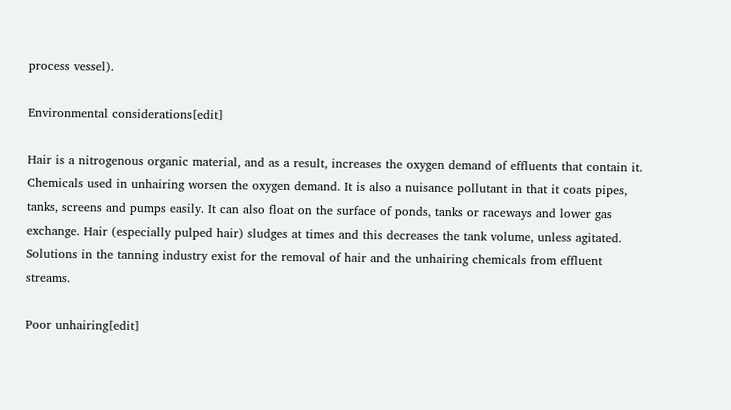process vessel).

Environmental considerations[edit]

Hair is a nitrogenous organic material, and as a result, increases the oxygen demand of effluents that contain it. Chemicals used in unhairing worsen the oxygen demand. It is also a nuisance pollutant in that it coats pipes, tanks, screens and pumps easily. It can also float on the surface of ponds, tanks or raceways and lower gas exchange. Hair (especially pulped hair) sludges at times and this decreases the tank volume, unless agitated. Solutions in the tanning industry exist for the removal of hair and the unhairing chemicals from effluent streams.

Poor unhairing[edit]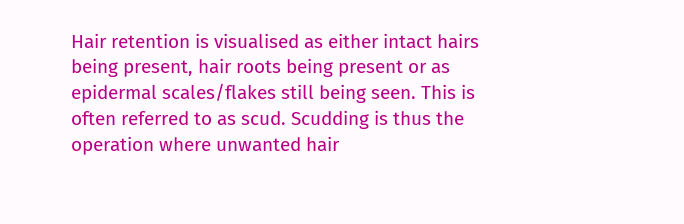Hair retention is visualised as either intact hairs being present, hair roots being present or as epidermal scales/flakes still being seen. This is often referred to as scud. Scudding is thus the operation where unwanted hair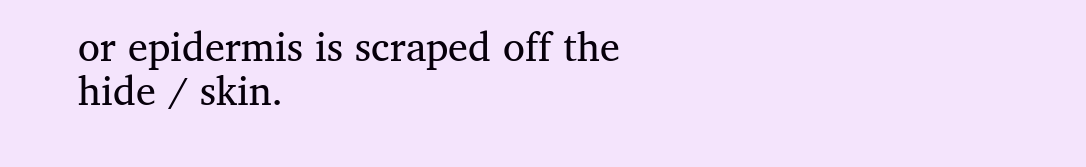or epidermis is scraped off the hide / skin.